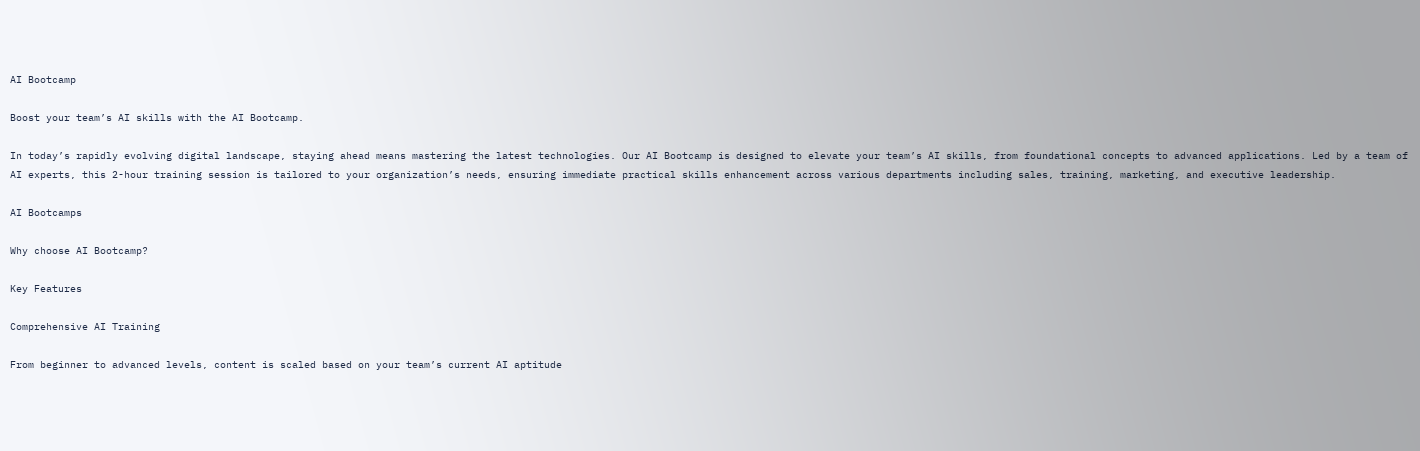AI Bootcamp

Boost your team’s AI skills with the AI Bootcamp.

In today’s rapidly evolving digital landscape, staying ahead means mastering the latest technologies. Our AI Bootcamp is designed to elevate your team’s AI skills, from foundational concepts to advanced applications. Led by a team of AI experts, this 2-hour training session is tailored to your organization’s needs, ensuring immediate practical skills enhancement across various departments including sales, training, marketing, and executive leadership.

AI Bootcamps

Why choose AI Bootcamp?

Key Features

Comprehensive AI Training

From beginner to advanced levels, content is scaled based on your team’s current AI aptitude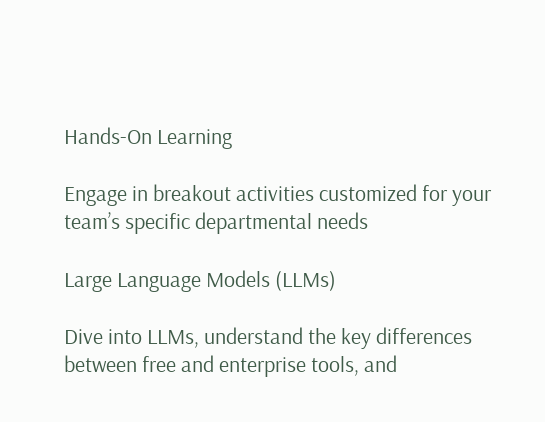Hands-On Learning

Engage in breakout activities customized for your team’s specific departmental needs

Large Language Models (LLMs)

Dive into LLMs, understand the key differences between free and enterprise tools, and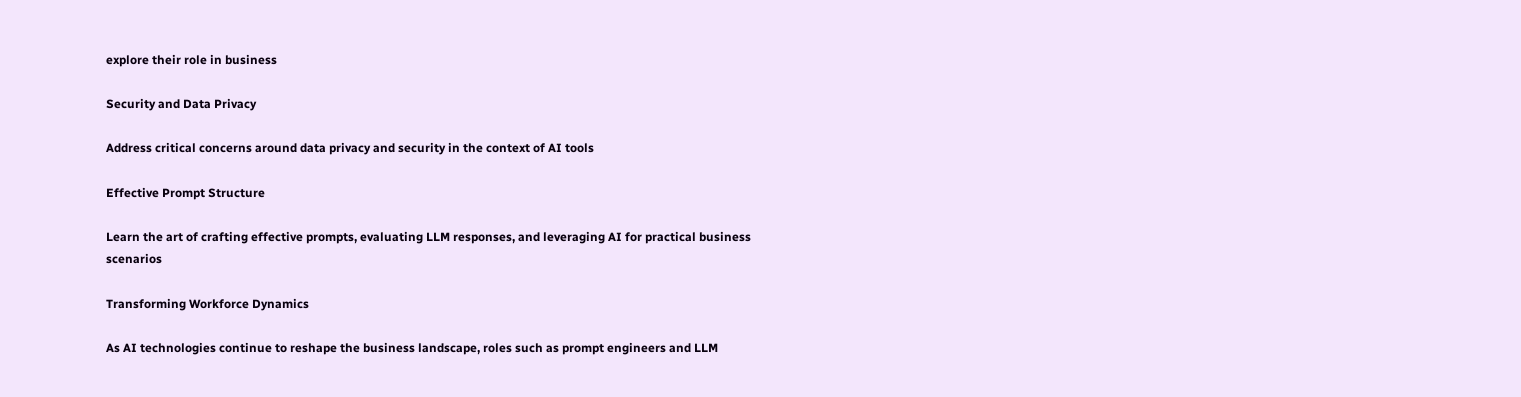explore their role in business

Security and Data Privacy

Address critical concerns around data privacy and security in the context of AI tools

Effective Prompt Structure

Learn the art of crafting effective prompts, evaluating LLM responses, and leveraging AI for practical business scenarios

Transforming Workforce Dynamics

As AI technologies continue to reshape the business landscape, roles such as prompt engineers and LLM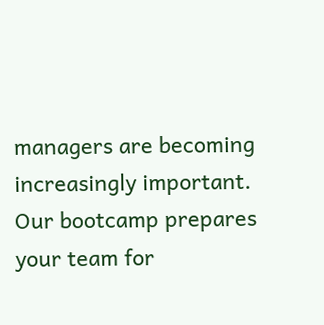managers are becoming increasingly important. Our bootcamp prepares your team for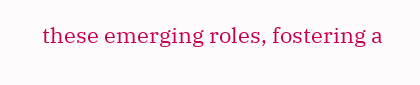these emerging roles, fostering a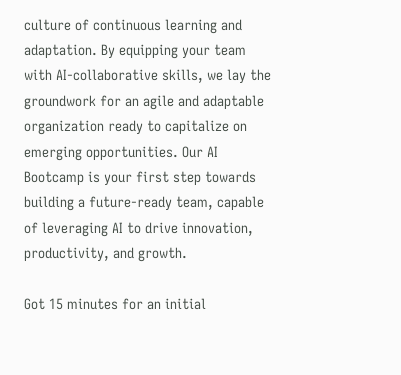culture of continuous learning and adaptation. By equipping your team with AI-collaborative skills, we lay the groundwork for an agile and adaptable organization ready to capitalize on emerging opportunities. Our AI Bootcamp is your first step towards building a future-ready team, capable of leveraging AI to drive innovation, productivity, and growth.

Got 15 minutes for an initial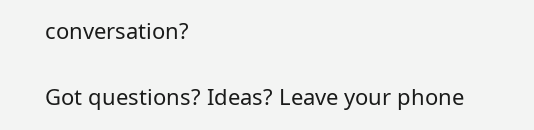conversation?

Got questions? Ideas? Leave your phone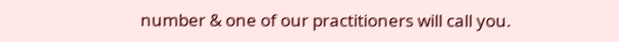number & one of our practitioners will call you.